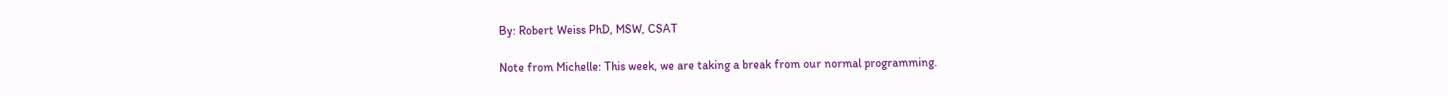By: Robert Weiss PhD, MSW, CSAT

Note from Michelle: This week, we are taking a break from our normal programming.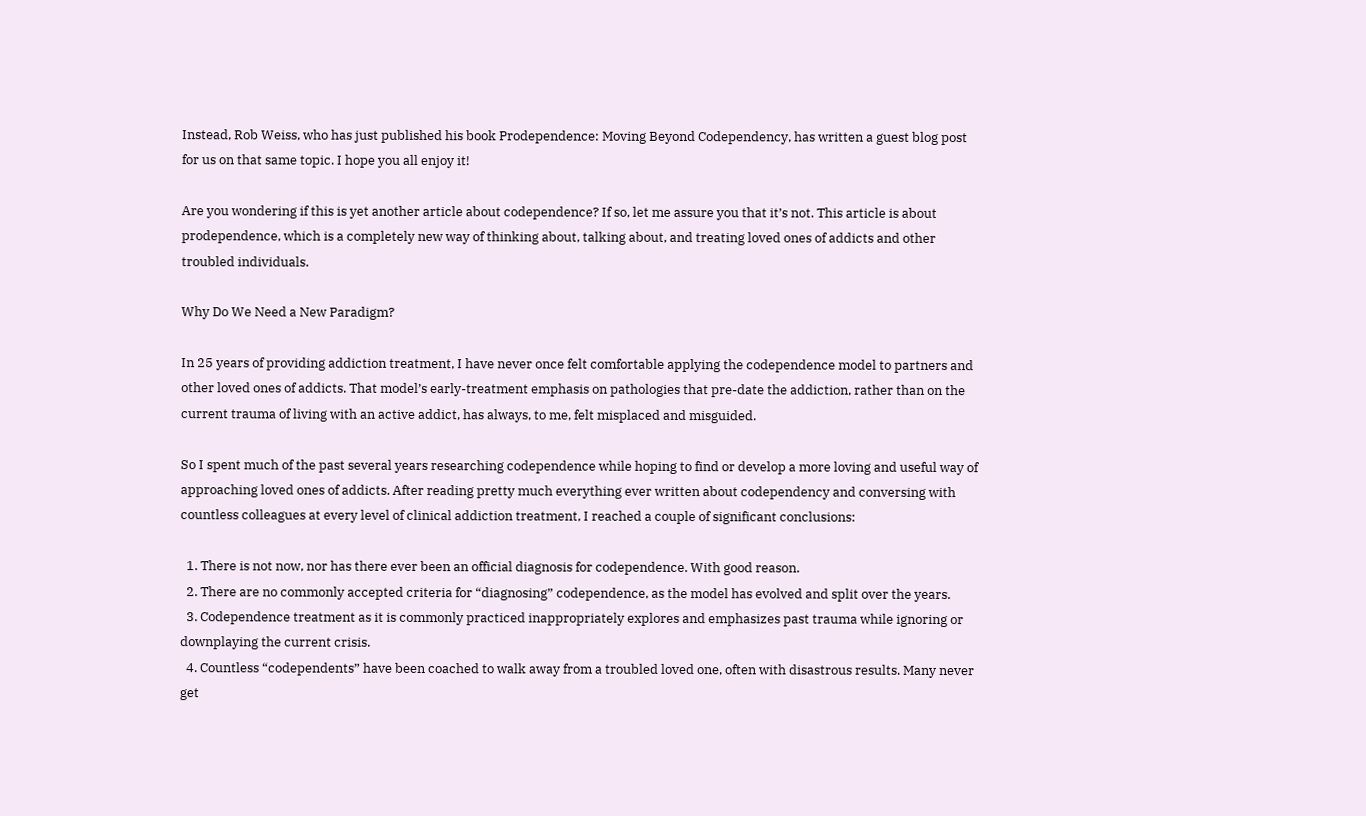Instead, Rob Weiss, who has just published his book Prodependence: Moving Beyond Codependency, has written a guest blog post for us on that same topic. I hope you all enjoy it!

Are you wondering if this is yet another article about codependence? If so, let me assure you that it’s not. This article is about prodependence, which is a completely new way of thinking about, talking about, and treating loved ones of addicts and other troubled individuals.

Why Do We Need a New Paradigm?

In 25 years of providing addiction treatment, I have never once felt comfortable applying the codependence model to partners and other loved ones of addicts. That model’s early-treatment emphasis on pathologies that pre-date the addiction, rather than on the current trauma of living with an active addict, has always, to me, felt misplaced and misguided.

So I spent much of the past several years researching codependence while hoping to find or develop a more loving and useful way of approaching loved ones of addicts. After reading pretty much everything ever written about codependency and conversing with countless colleagues at every level of clinical addiction treatment, I reached a couple of significant conclusions:

  1. There is not now, nor has there ever been an official diagnosis for codependence. With good reason.
  2. There are no commonly accepted criteria for “diagnosing” codependence, as the model has evolved and split over the years.
  3. Codependence treatment as it is commonly practiced inappropriately explores and emphasizes past trauma while ignoring or downplaying the current crisis.
  4. Countless “codependents” have been coached to walk away from a troubled loved one, often with disastrous results. Many never get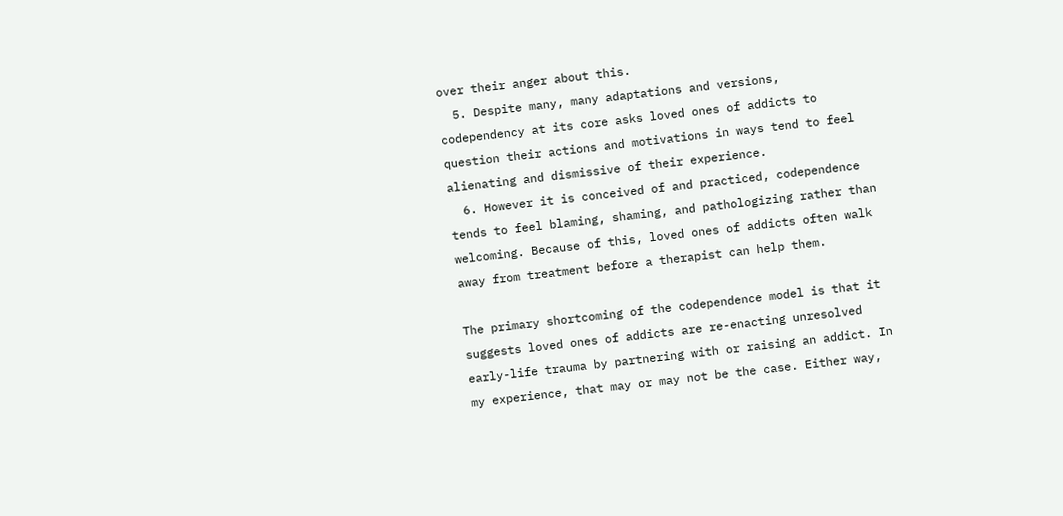over their anger about this.
  5. Despite many, many adaptations and versions, codependency at its core asks loved ones of addicts to question their actions and motivations in ways tend to feel alienating and dismissive of their experience.
  6. However it is conceived of and practiced, codependence tends to feel blaming, shaming, and pathologizing rather than welcoming. Because of this, loved ones of addicts often walk away from treatment before a therapist can help them.

The primary shortcoming of the codependence model is that it suggests loved ones of addicts are re-enacting unresolved early-life trauma by partnering with or raising an addict. In my experience, that may or may not be the case. Either way,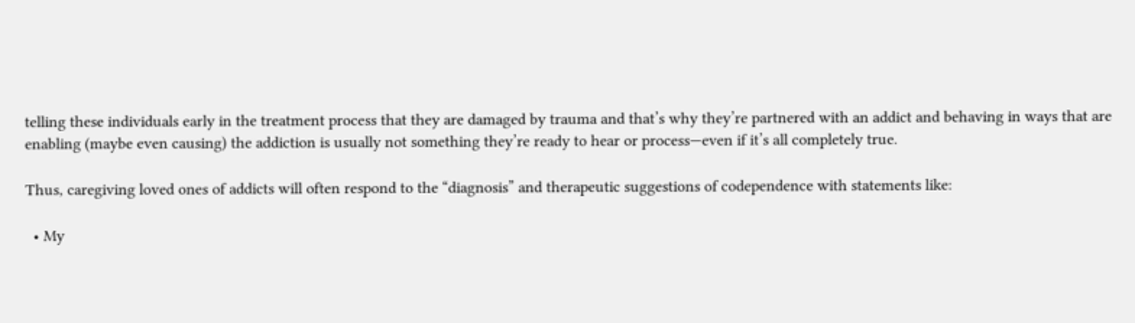telling these individuals early in the treatment process that they are damaged by trauma and that’s why they’re partnered with an addict and behaving in ways that are enabling (maybe even causing) the addiction is usually not something they’re ready to hear or process—even if it’s all completely true.

Thus, caregiving loved ones of addicts will often respond to the “diagnosis” and therapeutic suggestions of codependence with statements like:

  • My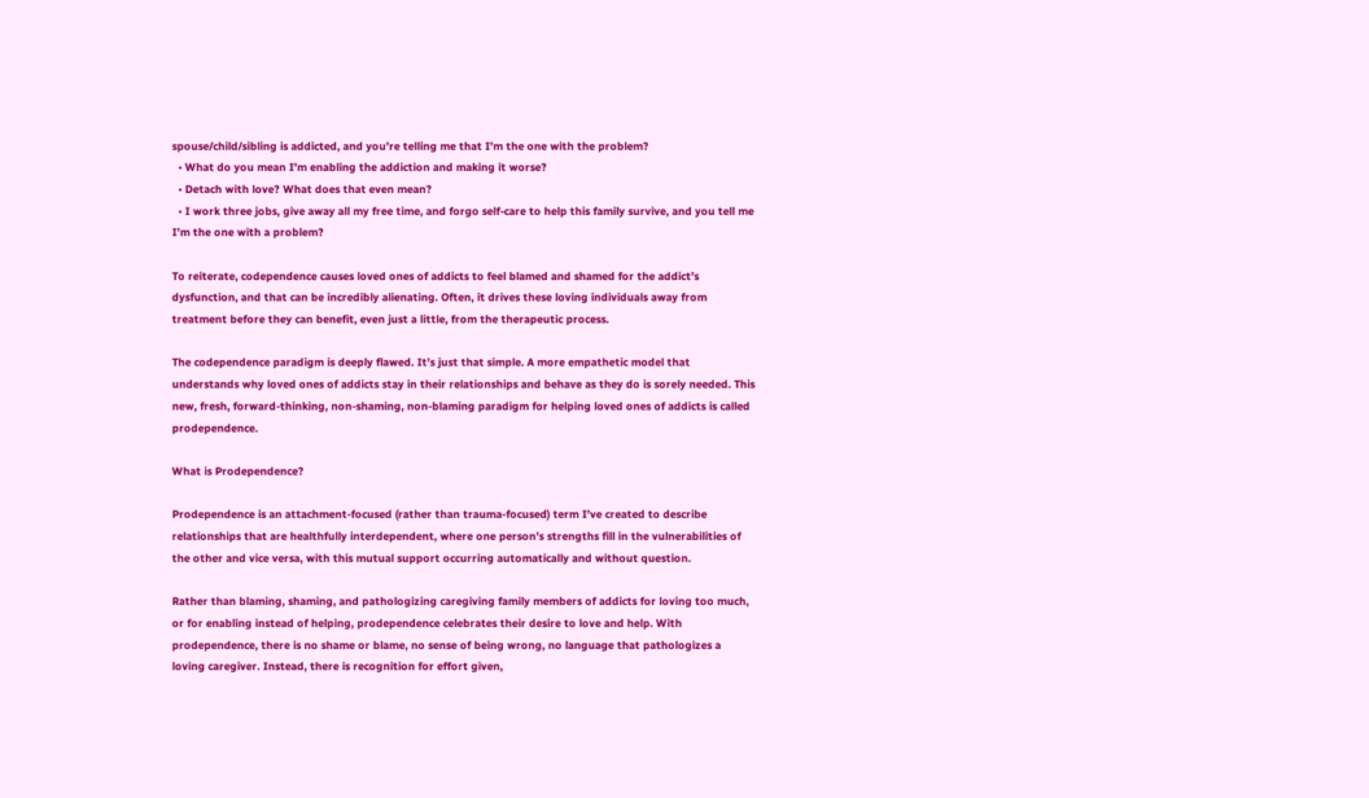spouse/child/sibling is addicted, and you’re telling me that I’m the one with the problem?
  • What do you mean I’m enabling the addiction and making it worse?
  • Detach with love? What does that even mean?
  • I work three jobs, give away all my free time, and forgo self-care to help this family survive, and you tell me I’m the one with a problem?

To reiterate, codependence causes loved ones of addicts to feel blamed and shamed for the addict’s dysfunction, and that can be incredibly alienating. Often, it drives these loving individuals away from treatment before they can benefit, even just a little, from the therapeutic process.

The codependence paradigm is deeply flawed. It’s just that simple. A more empathetic model that understands why loved ones of addicts stay in their relationships and behave as they do is sorely needed. This new, fresh, forward-thinking, non-shaming, non-blaming paradigm for helping loved ones of addicts is called prodependence.

What is Prodependence?

Prodependence is an attachment-focused (rather than trauma-focused) term I’ve created to describe relationships that are healthfully interdependent, where one person’s strengths fill in the vulnerabilities of the other and vice versa, with this mutual support occurring automatically and without question.

Rather than blaming, shaming, and pathologizing caregiving family members of addicts for loving too much, or for enabling instead of helping, prodependence celebrates their desire to love and help. With prodependence, there is no shame or blame, no sense of being wrong, no language that pathologizes a loving caregiver. Instead, there is recognition for effort given,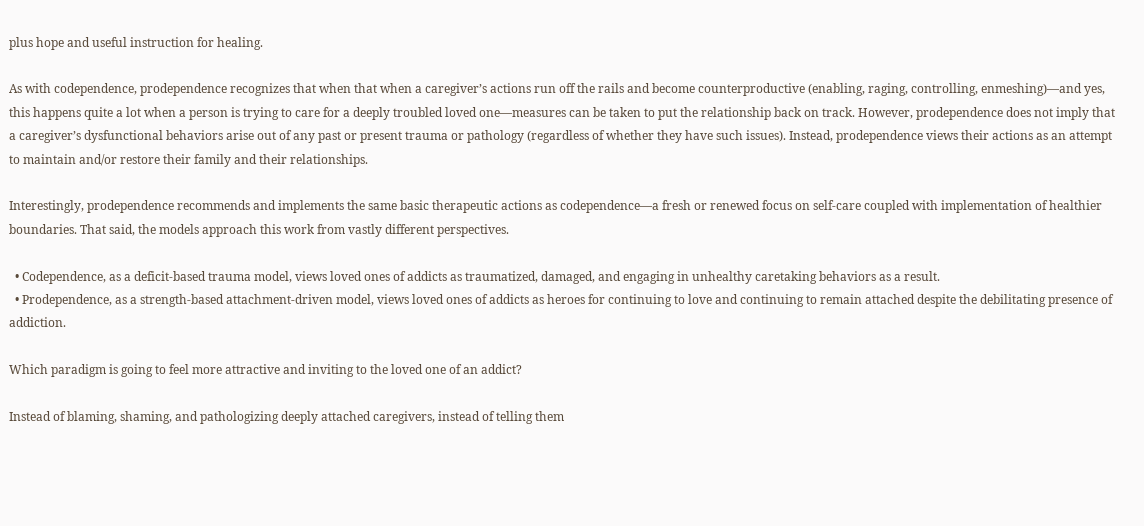plus hope and useful instruction for healing.

As with codependence, prodependence recognizes that when that when a caregiver’s actions run off the rails and become counterproductive (enabling, raging, controlling, enmeshing)—and yes, this happens quite a lot when a person is trying to care for a deeply troubled loved one—measures can be taken to put the relationship back on track. However, prodependence does not imply that a caregiver’s dysfunctional behaviors arise out of any past or present trauma or pathology (regardless of whether they have such issues). Instead, prodependence views their actions as an attempt to maintain and/or restore their family and their relationships.

Interestingly, prodependence recommends and implements the same basic therapeutic actions as codependence—a fresh or renewed focus on self-care coupled with implementation of healthier boundaries. That said, the models approach this work from vastly different perspectives.

  • Codependence, as a deficit-based trauma model, views loved ones of addicts as traumatized, damaged, and engaging in unhealthy caretaking behaviors as a result.
  • Prodependence, as a strength-based attachment-driven model, views loved ones of addicts as heroes for continuing to love and continuing to remain attached despite the debilitating presence of addiction.

Which paradigm is going to feel more attractive and inviting to the loved one of an addict?

Instead of blaming, shaming, and pathologizing deeply attached caregivers, instead of telling them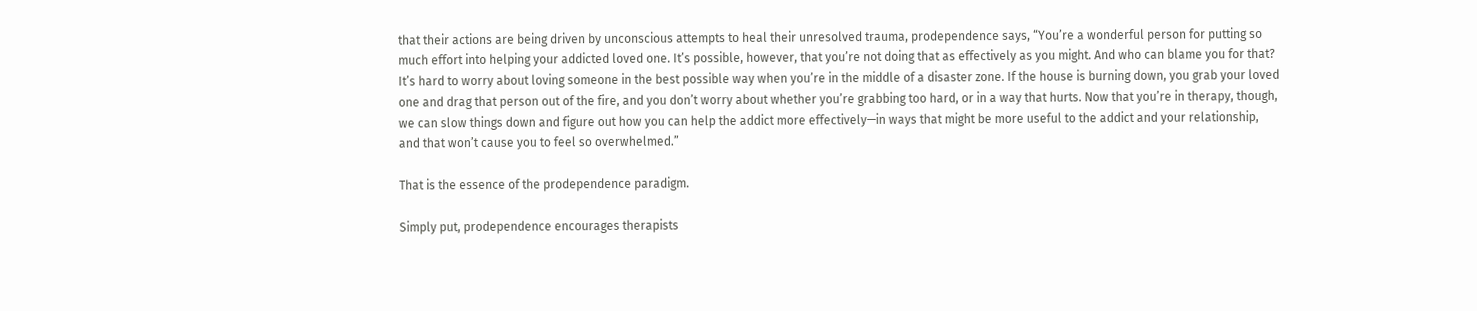that their actions are being driven by unconscious attempts to heal their unresolved trauma, prodependence says, “You’re a wonderful person for putting so much effort into helping your addicted loved one. It’s possible, however, that you’re not doing that as effectively as you might. And who can blame you for that? It’s hard to worry about loving someone in the best possible way when you’re in the middle of a disaster zone. If the house is burning down, you grab your loved one and drag that person out of the fire, and you don’t worry about whether you’re grabbing too hard, or in a way that hurts. Now that you’re in therapy, though, we can slow things down and figure out how you can help the addict more effectively—in ways that might be more useful to the addict and your relationship, and that won’t cause you to feel so overwhelmed.”

That is the essence of the prodependence paradigm.

Simply put, prodependence encourages therapists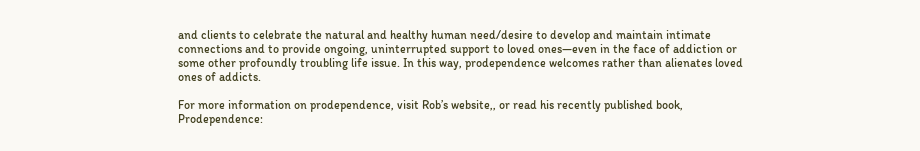and clients to celebrate the natural and healthy human need/desire to develop and maintain intimate connections and to provide ongoing, uninterrupted support to loved ones—even in the face of addiction or some other profoundly troubling life issue. In this way, prodependence welcomes rather than alienates loved ones of addicts.

For more information on prodependence, visit Rob’s website,, or read his recently published book, Prodependence: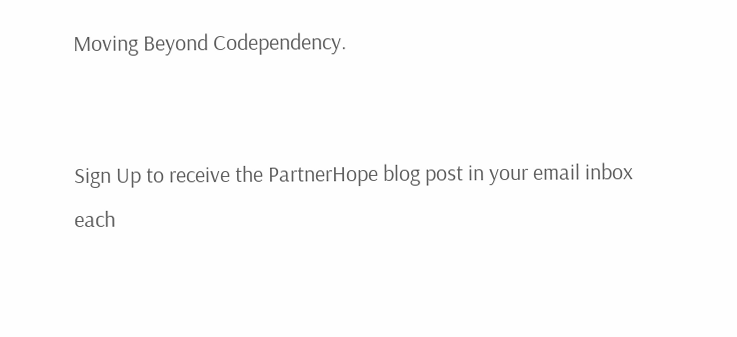Moving Beyond Codependency.


Sign Up to receive the PartnerHope blog post in your email inbox each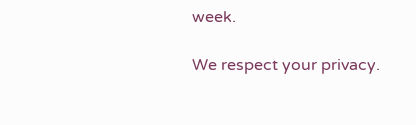week.

We respect your privacy.